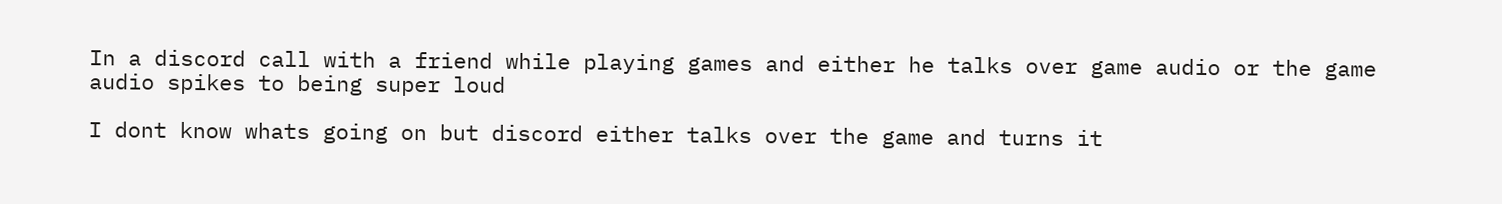In a discord call with a friend while playing games and either he talks over game audio or the game audio spikes to being super loud

I dont know whats going on but discord either talks over the game and turns it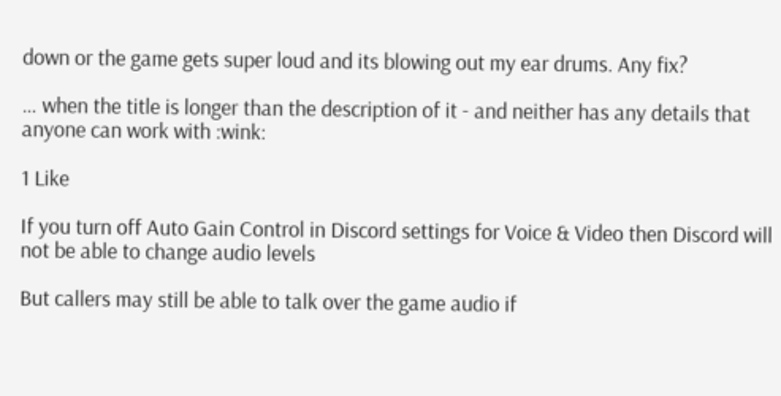down or the game gets super loud and its blowing out my ear drums. Any fix?

… when the title is longer than the description of it - and neither has any details that anyone can work with :wink:

1 Like

If you turn off Auto Gain Control in Discord settings for Voice & Video then Discord will not be able to change audio levels

But callers may still be able to talk over the game audio if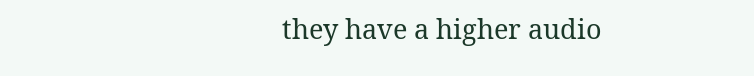they have a higher audio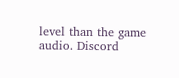level than the game audio. Discord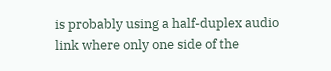is probably using a half-duplex audio link where only one side of the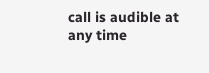call is audible at any time